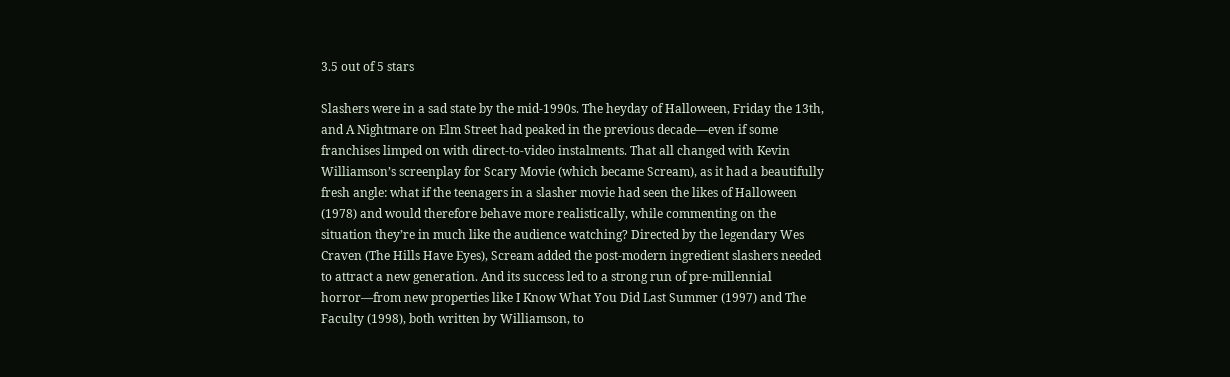3.5 out of 5 stars

Slashers were in a sad state by the mid-1990s. The heyday of Halloween, Friday the 13th, and A Nightmare on Elm Street had peaked in the previous decade—even if some franchises limped on with direct-to-video instalments. That all changed with Kevin Williamson’s screenplay for Scary Movie (which became Scream), as it had a beautifully fresh angle: what if the teenagers in a slasher movie had seen the likes of Halloween (1978) and would therefore behave more realistically, while commenting on the situation they’re in much like the audience watching? Directed by the legendary Wes Craven (The Hills Have Eyes), Scream added the post-modern ingredient slashers needed to attract a new generation. And its success led to a strong run of pre-millennial horror—from new properties like I Know What You Did Last Summer (1997) and The Faculty (1998), both written by Williamson, to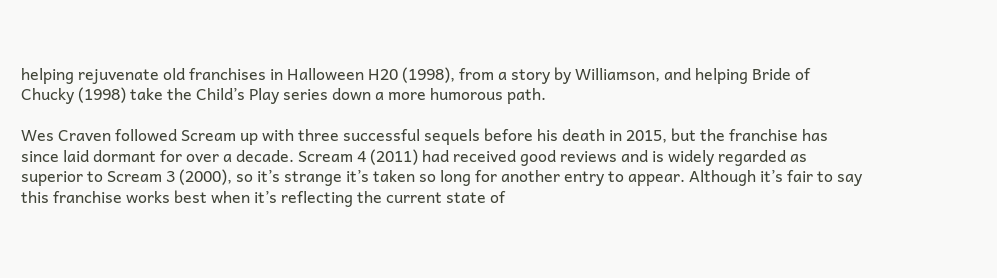helping rejuvenate old franchises in Halloween H20 (1998), from a story by Williamson, and helping Bride of Chucky (1998) take the Child’s Play series down a more humorous path.

Wes Craven followed Scream up with three successful sequels before his death in 2015, but the franchise has since laid dormant for over a decade. Scream 4 (2011) had received good reviews and is widely regarded as superior to Scream 3 (2000), so it’s strange it’s taken so long for another entry to appear. Although it’s fair to say this franchise works best when it’s reflecting the current state of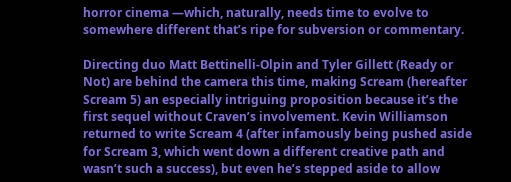horror cinema —which, naturally, needs time to evolve to somewhere different that’s ripe for subversion or commentary.

Directing duo Matt Bettinelli-Olpin and Tyler Gillett (Ready or Not) are behind the camera this time, making Scream (hereafter Scream 5) an especially intriguing proposition because it’s the first sequel without Craven’s involvement. Kevin Williamson returned to write Scream 4 (after infamously being pushed aside for Scream 3, which went down a different creative path and wasn’t such a success), but even he’s stepped aside to allow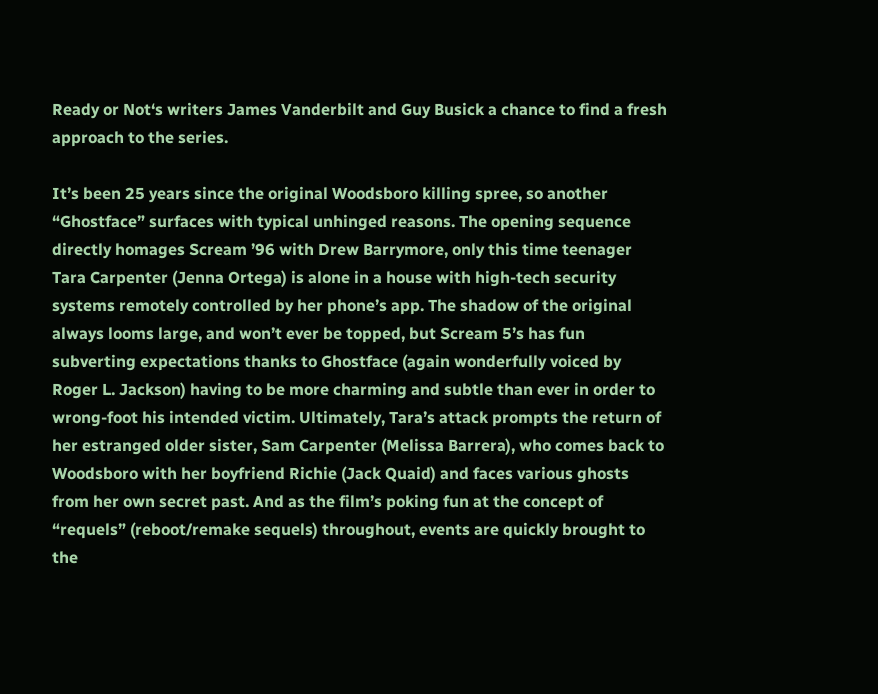Ready or Not‘s writers James Vanderbilt and Guy Busick a chance to find a fresh approach to the series.

It’s been 25 years since the original Woodsboro killing spree, so another “Ghostface” surfaces with typical unhinged reasons. The opening sequence directly homages Scream ’96 with Drew Barrymore, only this time teenager Tara Carpenter (Jenna Ortega) is alone in a house with high-tech security systems remotely controlled by her phone’s app. The shadow of the original always looms large, and won’t ever be topped, but Scream 5’s has fun subverting expectations thanks to Ghostface (again wonderfully voiced by Roger L. Jackson) having to be more charming and subtle than ever in order to wrong-foot his intended victim. Ultimately, Tara’s attack prompts the return of her estranged older sister, Sam Carpenter (Melissa Barrera), who comes back to Woodsboro with her boyfriend Richie (Jack Quaid) and faces various ghosts from her own secret past. And as the film’s poking fun at the concept of “requels” (reboot/remake sequels) throughout, events are quickly brought to the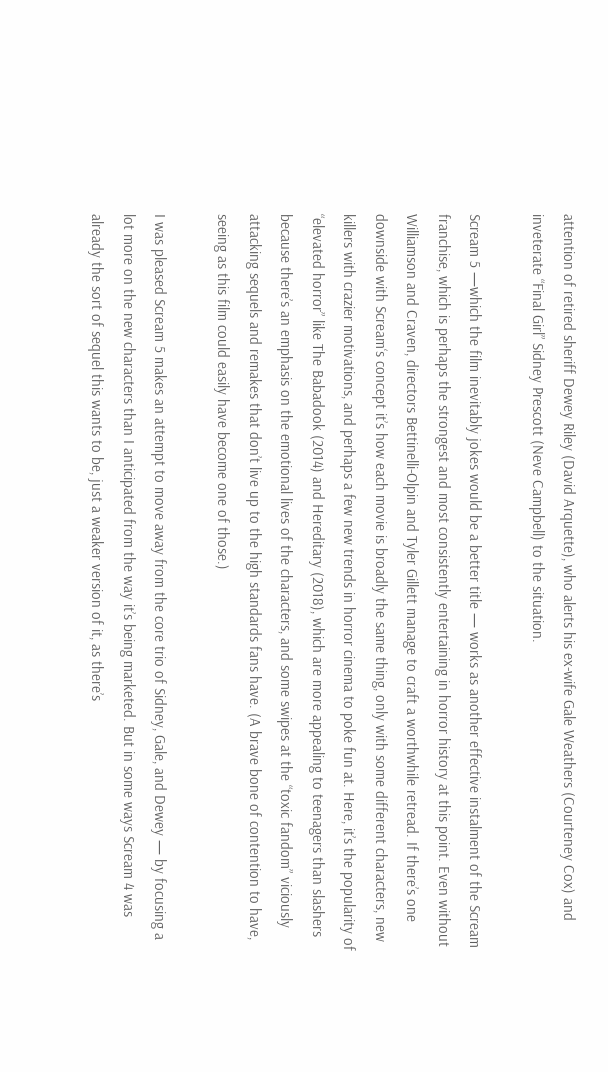attention of retired sheriff Dewey Riley (David Arquette), who alerts his ex-wife Gale Weathers (Courteney Cox) and inveterate “Final Girl” Sidney Prescott (Neve Campbell) to the situation.

Scream 5 —which the film inevitably jokes would be a better title — works as another effective instalment of the Scream franchise, which is perhaps the strongest and most consistently entertaining in horror history at this point. Even without Williamson and Craven, directors Bettinelli-Olpin and Tyler Gillett manage to craft a worthwhile retread. If there’s one downside with Scream‘s concept it’s how each movie is broadly the same thing, only with some different characters, new killers with crazier motivations, and perhaps a few new trends in horror cinema to poke fun at. Here, it’s the popularity of “elevated horror” like The Babadook (2014) and Hereditary (2018), which are more appealing to teenagers than slashers because there’s an emphasis on the emotional lives of the characters, and some swipes at the “toxic fandom” viciously attacking sequels and remakes that don’t live up to the high standards fans have. (A brave bone of contention to have, seeing as this film could easily have become one of those.)

I was pleased Scream 5 makes an attempt to move away from the core trio of Sidney, Gale, and Dewey — by focusing a lot more on the new characters than I anticipated from the way it’s being marketed. But in some ways Scream 4 was already the sort of sequel this wants to be, just a weaker version of it, as there’s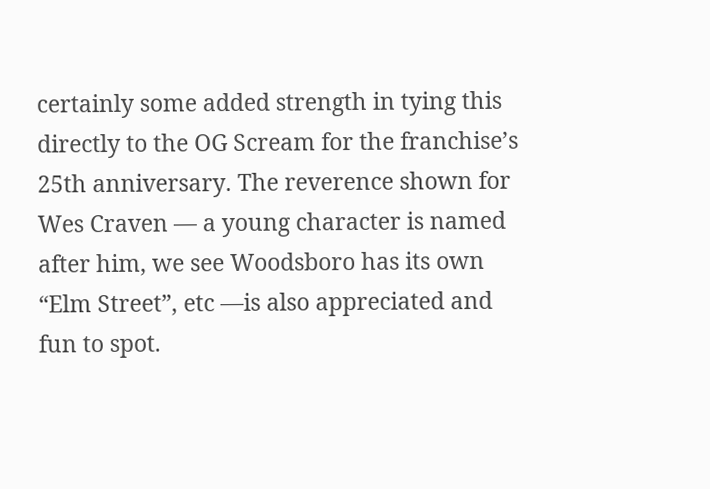certainly some added strength in tying this directly to the OG Scream for the franchise’s 25th anniversary. The reverence shown for Wes Craven — a young character is named after him, we see Woodsboro has its own “Elm Street”, etc —is also appreciated and fun to spot.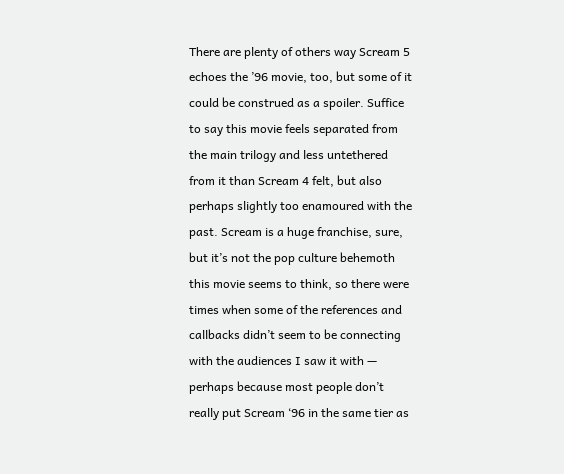There are plenty of others way Scream 5 echoes the ’96 movie, too, but some of it could be construed as a spoiler. Suffice to say this movie feels separated from the main trilogy and less untethered from it than Scream 4 felt, but also perhaps slightly too enamoured with the past. Scream is a huge franchise, sure, but it’s not the pop culture behemoth this movie seems to think, so there were times when some of the references and callbacks didn’t seem to be connecting with the audiences I saw it with — perhaps because most people don’t really put Scream ‘96 in the same tier as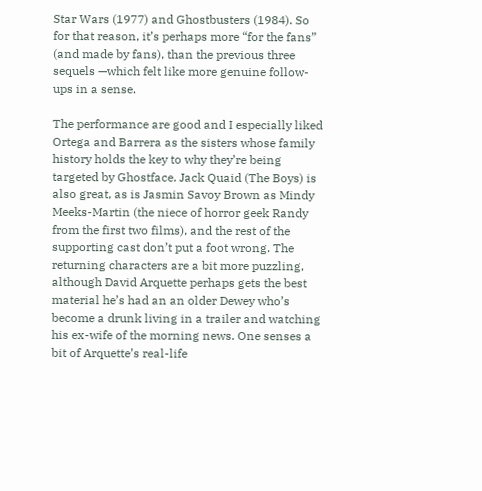Star Wars (1977) and Ghostbusters (1984). So for that reason, it’s perhaps more “for the fans” (and made by fans), than the previous three sequels —which felt like more genuine follow-ups in a sense.

The performance are good and I especially liked Ortega and Barrera as the sisters whose family history holds the key to why they’re being targeted by Ghostface. Jack Quaid (The Boys) is also great, as is Jasmin Savoy Brown as Mindy Meeks-Martin (the niece of horror geek Randy from the first two films), and the rest of the supporting cast don’t put a foot wrong. The returning characters are a bit more puzzling, although David Arquette perhaps gets the best material he’s had an an older Dewey who’s become a drunk living in a trailer and watching his ex-wife of the morning news. One senses a bit of Arquette’s real-life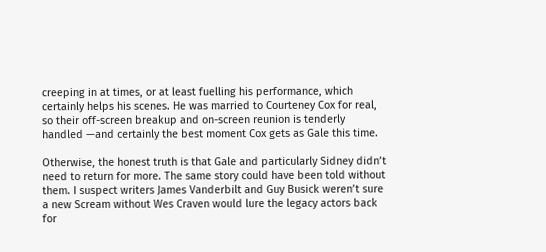creeping in at times, or at least fuelling his performance, which certainly helps his scenes. He was married to Courteney Cox for real, so their off-screen breakup and on-screen reunion is tenderly handled —and certainly the best moment Cox gets as Gale this time.

Otherwise, the honest truth is that Gale and particularly Sidney didn’t need to return for more. The same story could have been told without them. I suspect writers James Vanderbilt and Guy Busick weren’t sure a new Scream without Wes Craven would lure the legacy actors back for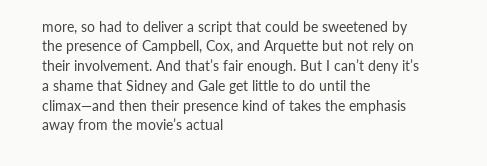more, so had to deliver a script that could be sweetened by the presence of Campbell, Cox, and Arquette but not rely on their involvement. And that’s fair enough. But I can’t deny it’s a shame that Sidney and Gale get little to do until the climax—and then their presence kind of takes the emphasis away from the movie’s actual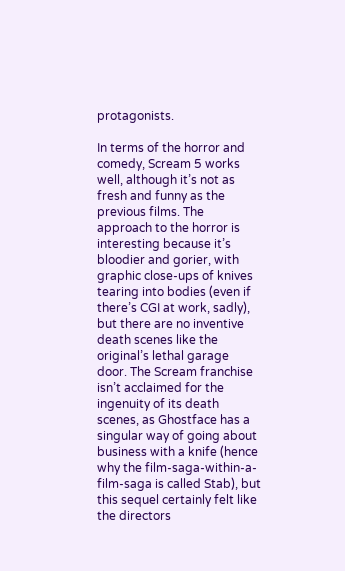protagonists.

In terms of the horror and comedy, Scream 5 works well, although it’s not as fresh and funny as the previous films. The approach to the horror is interesting because it’s bloodier and gorier, with graphic close-ups of knives tearing into bodies (even if there’s CGI at work, sadly), but there are no inventive death scenes like the original’s lethal garage door. The Scream franchise isn’t acclaimed for the ingenuity of its death scenes, as Ghostface has a singular way of going about business with a knife (hence why the film-saga-within-a-film-saga is called Stab), but this sequel certainly felt like the directors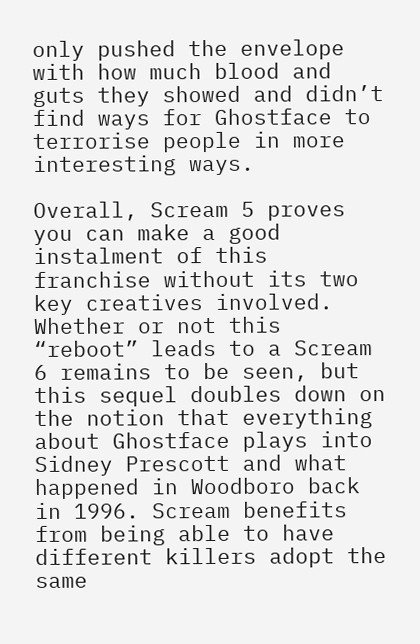only pushed the envelope with how much blood and guts they showed and didn’t find ways for Ghostface to terrorise people in more interesting ways.

Overall, Scream 5 proves you can make a good instalment of this franchise without its two key creatives involved. Whether or not this “reboot” leads to a Scream 6 remains to be seen, but this sequel doubles down on the notion that everything about Ghostface plays into Sidney Prescott and what happened in Woodboro back in 1996. Scream benefits from being able to have different killers adopt the same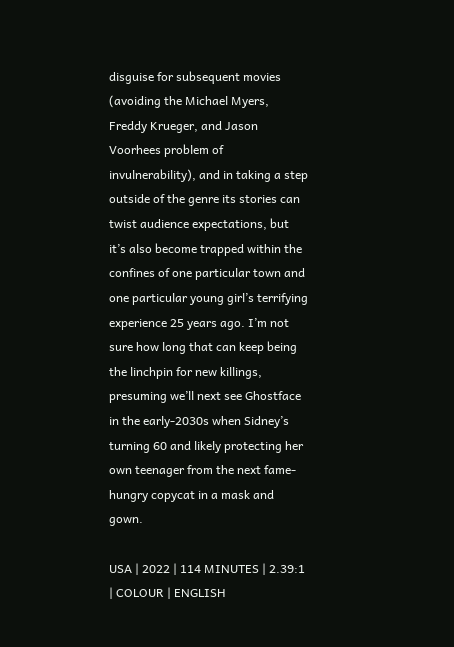disguise for subsequent movies (avoiding the Michael Myers, Freddy Krueger, and Jason Voorhees problem of invulnerability), and in taking a step outside of the genre its stories can twist audience expectations, but it’s also become trapped within the confines of one particular town and one particular young girl’s terrifying experience 25 years ago. I’m not sure how long that can keep being the linchpin for new killings, presuming we’ll next see Ghostface in the early-2030s when Sidney’s turning 60 and likely protecting her own teenager from the next fame-hungry copycat in a mask and gown.

USA | 2022 | 114 MINUTES | 2.39:1 | COLOUR | ENGLISH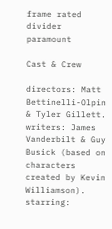frame rated divider paramount

Cast & Crew

directors: Matt Bettinelli-Olpin & Tyler Gillett.
writers: James Vanderbilt & Guy Busick (based on characters created by Kevin Williamson).
starring: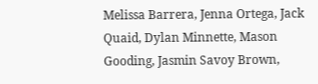Melissa Barrera, Jenna Ortega, Jack Quaid, Dylan Minnette, Mason Gooding, Jasmin Savoy Brown,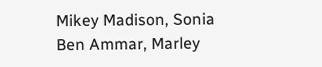Mikey Madison, Sonia Ben Ammar, Marley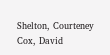Shelton, Courteney Cox, David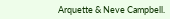Arquette & Neve Campbell.